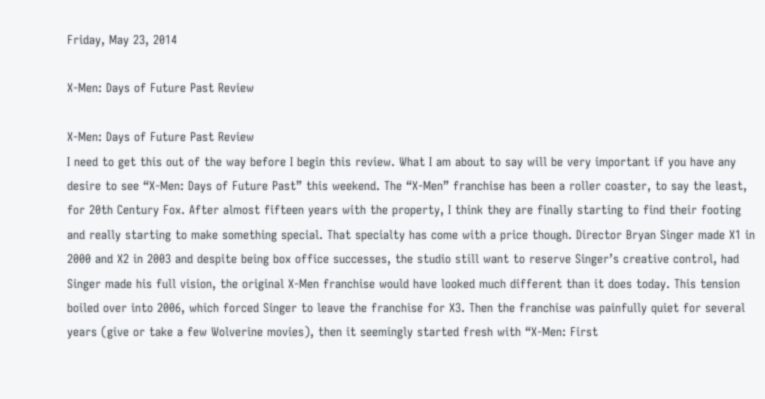Friday, May 23, 2014

X-Men: Days of Future Past Review

X-Men: Days of Future Past Review
I need to get this out of the way before I begin this review. What I am about to say will be very important if you have any desire to see “X-Men: Days of Future Past” this weekend. The “X-Men” franchise has been a roller coaster, to say the least, for 20th Century Fox. After almost fifteen years with the property, I think they are finally starting to find their footing and really starting to make something special. That specialty has come with a price though. Director Bryan Singer made X1 in 2000 and X2 in 2003 and despite being box office successes, the studio still want to reserve Singer’s creative control, had Singer made his full vision, the original X-Men franchise would have looked much different than it does today. This tension boiled over into 2006, which forced Singer to leave the franchise for X3. Then the franchise was painfully quiet for several years (give or take a few Wolverine movies), then it seemingly started fresh with “X-Men: First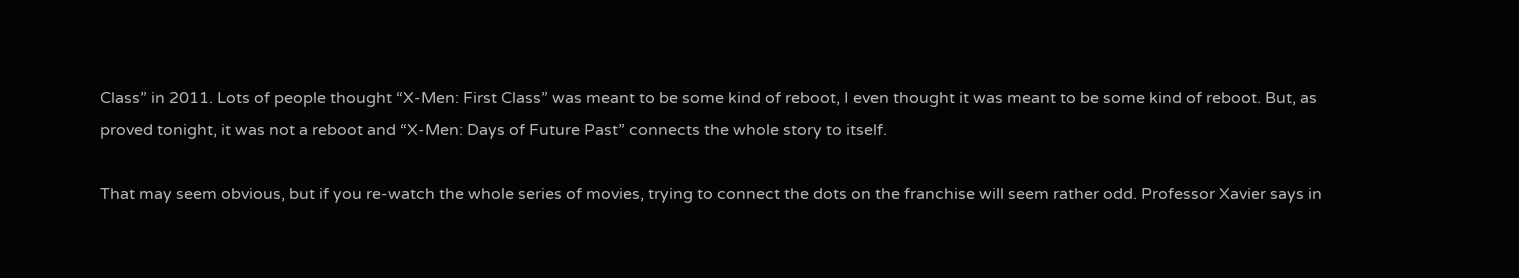Class” in 2011. Lots of people thought “X-Men: First Class” was meant to be some kind of reboot, I even thought it was meant to be some kind of reboot. But, as proved tonight, it was not a reboot and “X-Men: Days of Future Past” connects the whole story to itself.

That may seem obvious, but if you re-watch the whole series of movies, trying to connect the dots on the franchise will seem rather odd. Professor Xavier says in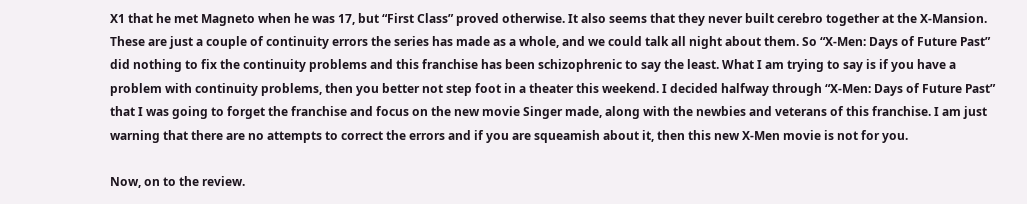X1 that he met Magneto when he was 17, but “First Class” proved otherwise. It also seems that they never built cerebro together at the X-Mansion. These are just a couple of continuity errors the series has made as a whole, and we could talk all night about them. So “X-Men: Days of Future Past” did nothing to fix the continuity problems and this franchise has been schizophrenic to say the least. What I am trying to say is if you have a problem with continuity problems, then you better not step foot in a theater this weekend. I decided halfway through “X-Men: Days of Future Past” that I was going to forget the franchise and focus on the new movie Singer made, along with the newbies and veterans of this franchise. I am just warning that there are no attempts to correct the errors and if you are squeamish about it, then this new X-Men movie is not for you.

Now, on to the review.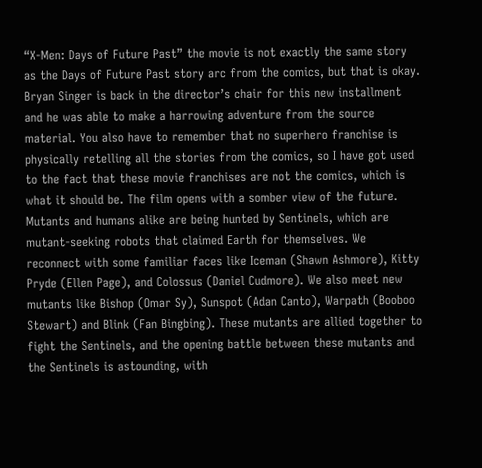“X-Men: Days of Future Past” the movie is not exactly the same story as the Days of Future Past story arc from the comics, but that is okay. Bryan Singer is back in the director’s chair for this new installment and he was able to make a harrowing adventure from the source material. You also have to remember that no superhero franchise is physically retelling all the stories from the comics, so I have got used to the fact that these movie franchises are not the comics, which is what it should be. The film opens with a somber view of the future. Mutants and humans alike are being hunted by Sentinels, which are mutant-seeking robots that claimed Earth for themselves. We reconnect with some familiar faces like Iceman (Shawn Ashmore), Kitty Pryde (Ellen Page), and Colossus (Daniel Cudmore). We also meet new mutants like Bishop (Omar Sy), Sunspot (Adan Canto), Warpath (Booboo Stewart) and Blink (Fan Bingbing). These mutants are allied together to fight the Sentinels, and the opening battle between these mutants and the Sentinels is astounding, with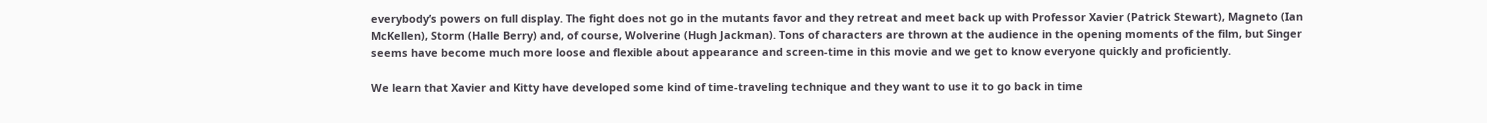everybody’s powers on full display. The fight does not go in the mutants favor and they retreat and meet back up with Professor Xavier (Patrick Stewart), Magneto (Ian McKellen), Storm (Halle Berry) and, of course, Wolverine (Hugh Jackman). Tons of characters are thrown at the audience in the opening moments of the film, but Singer seems have become much more loose and flexible about appearance and screen-time in this movie and we get to know everyone quickly and proficiently.

We learn that Xavier and Kitty have developed some kind of time-traveling technique and they want to use it to go back in time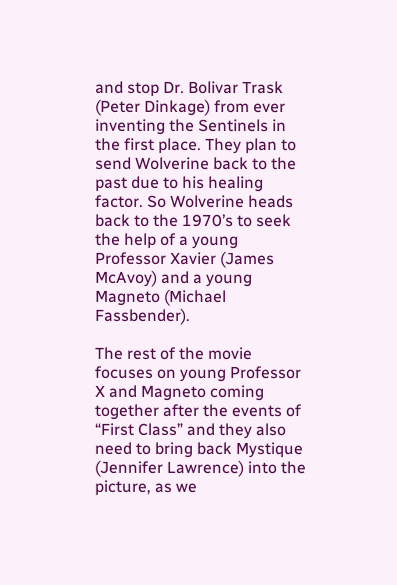and stop Dr. Bolivar Trask (Peter Dinkage) from ever inventing the Sentinels in the first place. They plan to send Wolverine back to the past due to his healing factor. So Wolverine heads back to the 1970’s to seek the help of a young Professor Xavier (James McAvoy) and a young Magneto (Michael Fassbender).

The rest of the movie focuses on young Professor X and Magneto coming together after the events of “First Class” and they also need to bring back Mystique (Jennifer Lawrence) into the picture, as we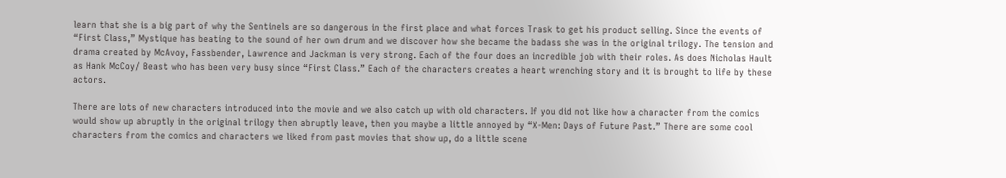learn that she is a big part of why the Sentinels are so dangerous in the first place and what forces Trask to get his product selling. Since the events of “First Class,” Mystique has beating to the sound of her own drum and we discover how she became the badass she was in the original trilogy. The tension and drama created by McAvoy, Fassbender, Lawrence and Jackman is very strong. Each of the four does an incredible job with their roles. As does Nicholas Hault as Hank McCoy/ Beast who has been very busy since “First Class.” Each of the characters creates a heart wrenching story and it is brought to life by these actors.

There are lots of new characters introduced into the movie and we also catch up with old characters. If you did not like how a character from the comics would show up abruptly in the original trilogy then abruptly leave, then you maybe a little annoyed by “X-Men: Days of Future Past.” There are some cool characters from the comics and characters we liked from past movies that show up, do a little scene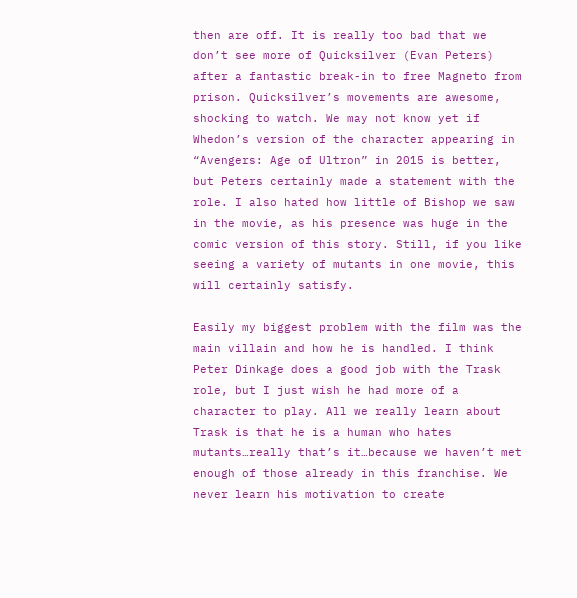then are off. It is really too bad that we don’t see more of Quicksilver (Evan Peters) after a fantastic break-in to free Magneto from prison. Quicksilver’s movements are awesome, shocking to watch. We may not know yet if Whedon’s version of the character appearing in “Avengers: Age of Ultron” in 2015 is better, but Peters certainly made a statement with the role. I also hated how little of Bishop we saw in the movie, as his presence was huge in the comic version of this story. Still, if you like seeing a variety of mutants in one movie, this will certainly satisfy.

Easily my biggest problem with the film was the main villain and how he is handled. I think Peter Dinkage does a good job with the Trask role, but I just wish he had more of a character to play. All we really learn about Trask is that he is a human who hates mutants…really that’s it…because we haven’t met enough of those already in this franchise. We never learn his motivation to create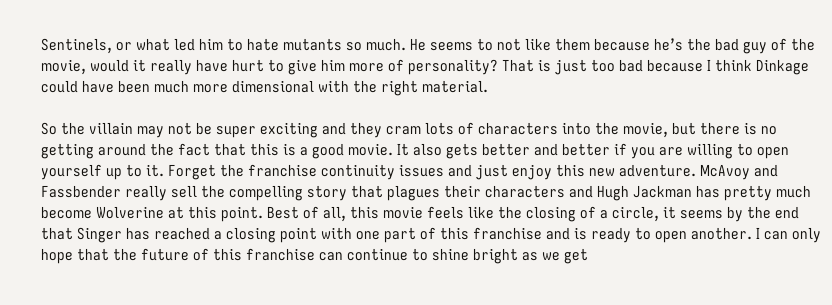Sentinels, or what led him to hate mutants so much. He seems to not like them because he’s the bad guy of the movie, would it really have hurt to give him more of personality? That is just too bad because I think Dinkage could have been much more dimensional with the right material.

So the villain may not be super exciting and they cram lots of characters into the movie, but there is no getting around the fact that this is a good movie. It also gets better and better if you are willing to open yourself up to it. Forget the franchise continuity issues and just enjoy this new adventure. McAvoy and Fassbender really sell the compelling story that plagues their characters and Hugh Jackman has pretty much become Wolverine at this point. Best of all, this movie feels like the closing of a circle, it seems by the end that Singer has reached a closing point with one part of this franchise and is ready to open another. I can only hope that the future of this franchise can continue to shine bright as we get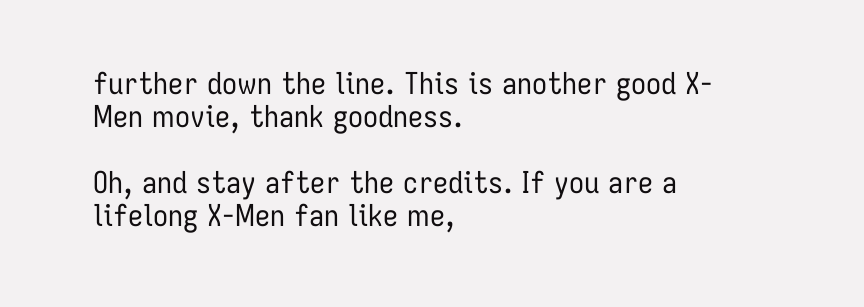further down the line. This is another good X-Men movie, thank goodness.

Oh, and stay after the credits. If you are a lifelong X-Men fan like me,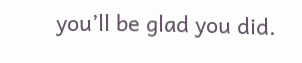you’ll be glad you did.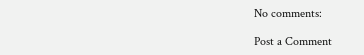No comments:

Post a Comment